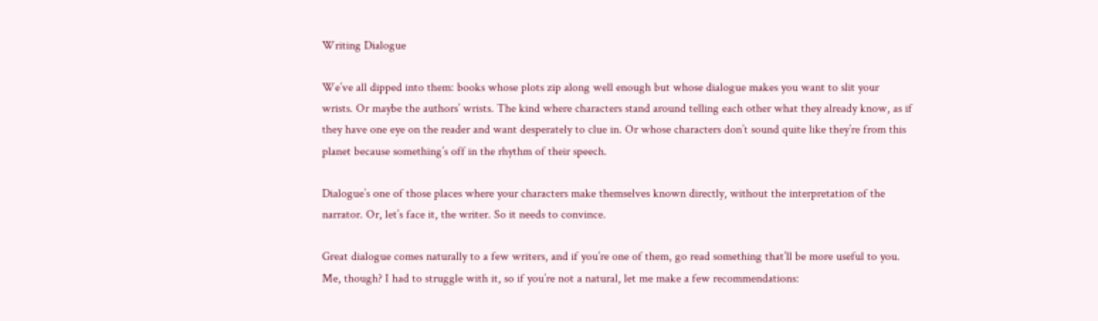Writing Dialogue

We’ve all dipped into them: books whose plots zip along well enough but whose dialogue makes you want to slit your wrists. Or maybe the authors’ wrists. The kind where characters stand around telling each other what they already know, as if they have one eye on the reader and want desperately to clue in. Or whose characters don’t sound quite like they’re from this planet because something’s off in the rhythm of their speech.

Dialogue’s one of those places where your characters make themselves known directly, without the interpretation of the narrator. Or, let’s face it, the writer. So it needs to convince.

Great dialogue comes naturally to a few writers, and if you’re one of them, go read something that’ll be more useful to you. Me, though? I had to struggle with it, so if you’re not a natural, let me make a few recommendations: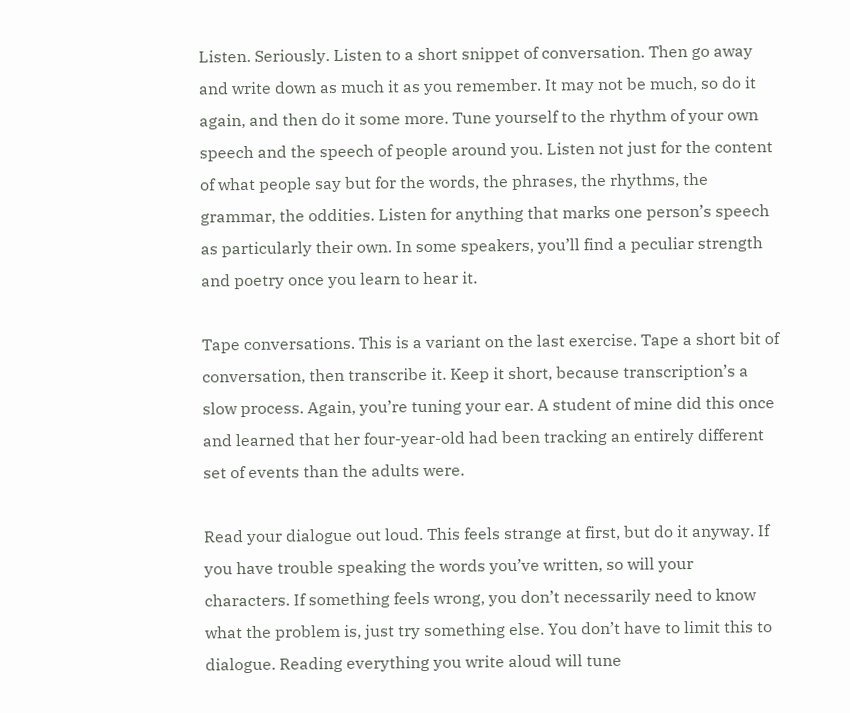Listen. Seriously. Listen to a short snippet of conversation. Then go away and write down as much it as you remember. It may not be much, so do it again, and then do it some more. Tune yourself to the rhythm of your own speech and the speech of people around you. Listen not just for the content of what people say but for the words, the phrases, the rhythms, the grammar, the oddities. Listen for anything that marks one person’s speech as particularly their own. In some speakers, you’ll find a peculiar strength and poetry once you learn to hear it.

Tape conversations. This is a variant on the last exercise. Tape a short bit of conversation, then transcribe it. Keep it short, because transcription’s a slow process. Again, you’re tuning your ear. A student of mine did this once and learned that her four-year-old had been tracking an entirely different set of events than the adults were.

Read your dialogue out loud. This feels strange at first, but do it anyway. If you have trouble speaking the words you’ve written, so will your characters. If something feels wrong, you don’t necessarily need to know what the problem is, just try something else. You don’t have to limit this to dialogue. Reading everything you write aloud will tune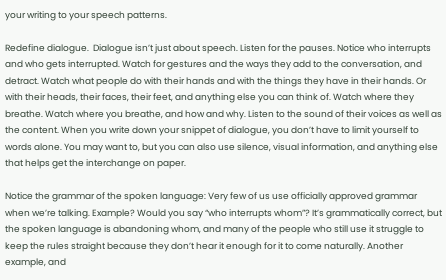your writing to your speech patterns.

Redefine dialogue.  Dialogue isn’t just about speech. Listen for the pauses. Notice who interrupts and who gets interrupted. Watch for gestures and the ways they add to the conversation, and detract. Watch what people do with their hands and with the things they have in their hands. Or with their heads, their faces, their feet, and anything else you can think of. Watch where they breathe. Watch where you breathe, and how and why. Listen to the sound of their voices as well as the content. When you write down your snippet of dialogue, you don’t have to limit yourself to words alone. You may want to, but you can also use silence, visual information, and anything else that helps get the interchange on paper.

Notice the grammar of the spoken language: Very few of us use officially approved grammar when we’re talking. Example? Would you say “who interrupts whom”? It’s grammatically correct, but the spoken language is abandoning whom, and many of the people who still use it struggle to keep the rules straight because they don’t hear it enough for it to come naturally. Another example, and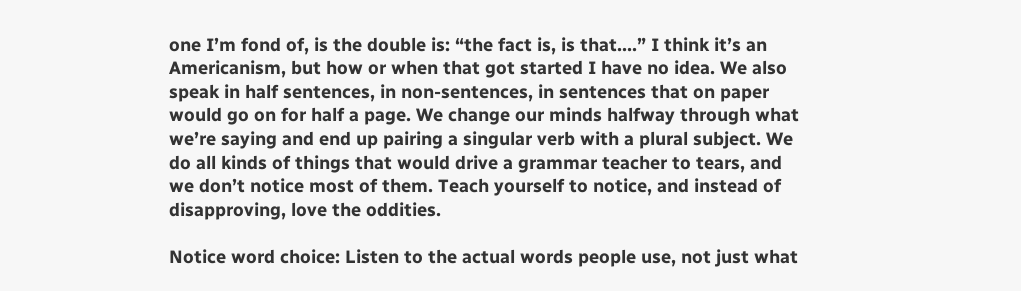one I’m fond of, is the double is: “the fact is, is that….” I think it’s an Americanism, but how or when that got started I have no idea. We also speak in half sentences, in non-sentences, in sentences that on paper would go on for half a page. We change our minds halfway through what we’re saying and end up pairing a singular verb with a plural subject. We do all kinds of things that would drive a grammar teacher to tears, and we don’t notice most of them. Teach yourself to notice, and instead of disapproving, love the oddities.

Notice word choice: Listen to the actual words people use, not just what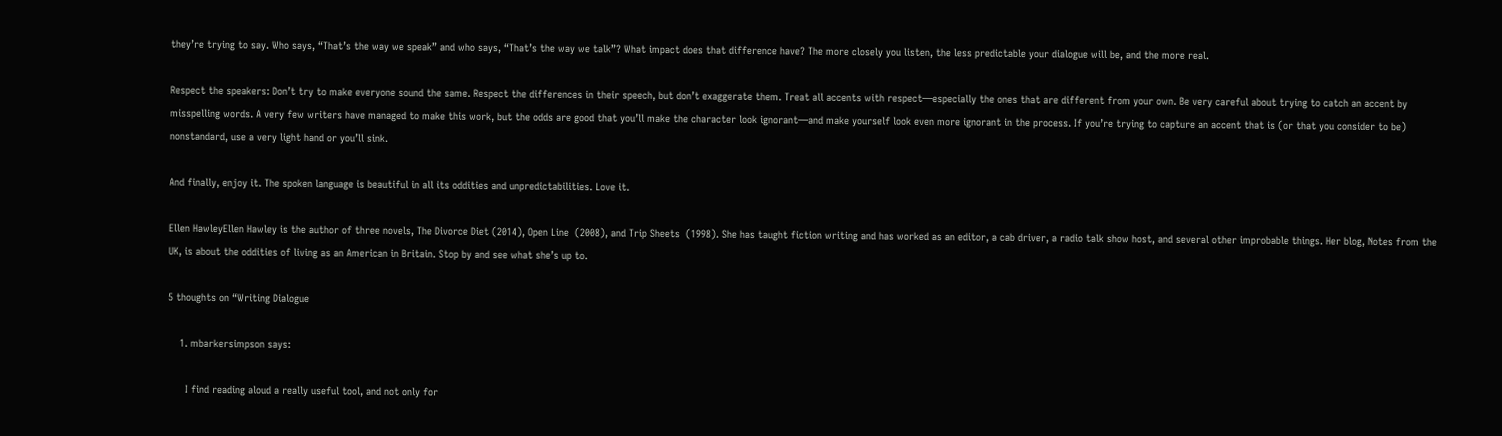they’re trying to say. Who says, “That’s the way we speak” and who says, “That’s the way we talk”? What impact does that difference have? The more closely you listen, the less predictable your dialogue will be, and the more real.

Respect the speakers: Don’t try to make everyone sound the same. Respect the differences in their speech, but don’t exaggerate them. Treat all accents with respect—especially the ones that are different from your own. Be very careful about trying to catch an accent by misspelling words. A very few writers have managed to make this work, but the odds are good that you’ll make the character look ignorant—and make yourself look even more ignorant in the process. If you’re trying to capture an accent that is (or that you consider to be) nonstandard, use a very light hand or you’ll sink.

And finally, enjoy it. The spoken language is beautiful in all its oddities and unpredictabilities. Love it.

Ellen HawleyEllen Hawley is the author of three novels, The Divorce Diet (2014), Open Line  (2008), and Trip Sheets  (1998). She has taught fiction writing and has worked as an editor, a cab driver, a radio talk show host, and several other improbable things. Her blog, Notes from the UK, is about the oddities of living as an American in Britain. Stop by and see what she’s up to.

5 thoughts on “Writing Dialogue

    1. mbarkersimpson says:

      I find reading aloud a really useful tool, and not only for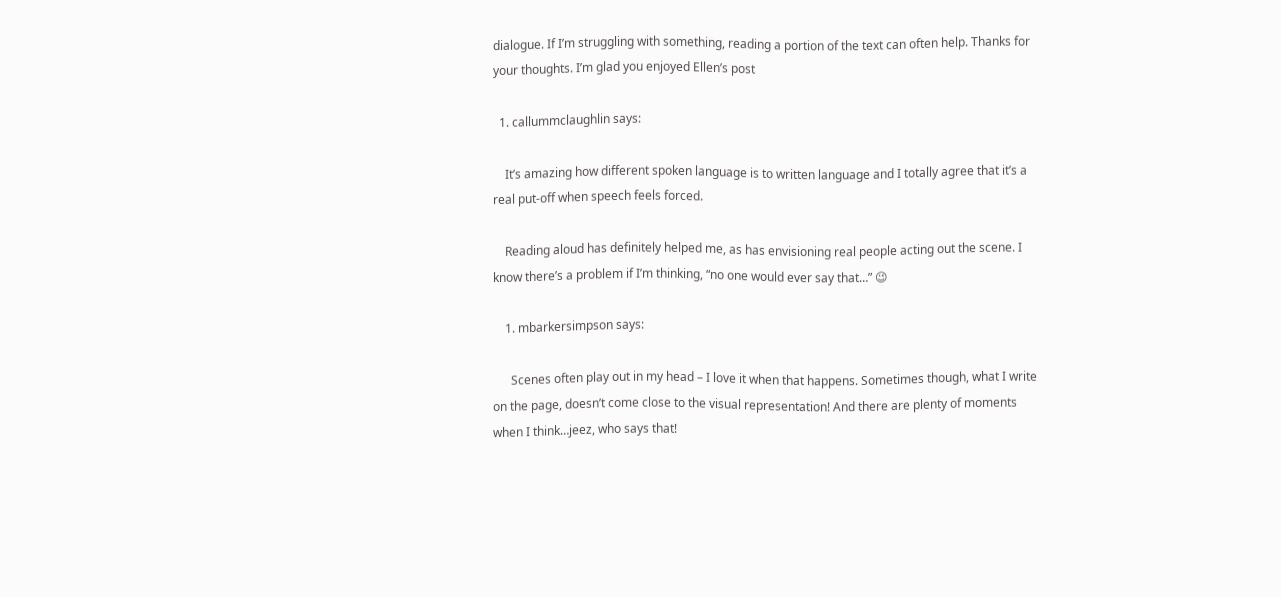dialogue. If I’m struggling with something, reading a portion of the text can often help. Thanks for your thoughts. I’m glad you enjoyed Ellen’s post

  1. callummclaughlin says:

    It’s amazing how different spoken language is to written language and I totally agree that it’s a real put-off when speech feels forced.

    Reading aloud has definitely helped me, as has envisioning real people acting out the scene. I know there’s a problem if I’m thinking, “no one would ever say that…” 😉

    1. mbarkersimpson says:

      Scenes often play out in my head – I love it when that happens. Sometimes though, what I write on the page, doesn’t come close to the visual representation! And there are plenty of moments when I think…jeez, who says that!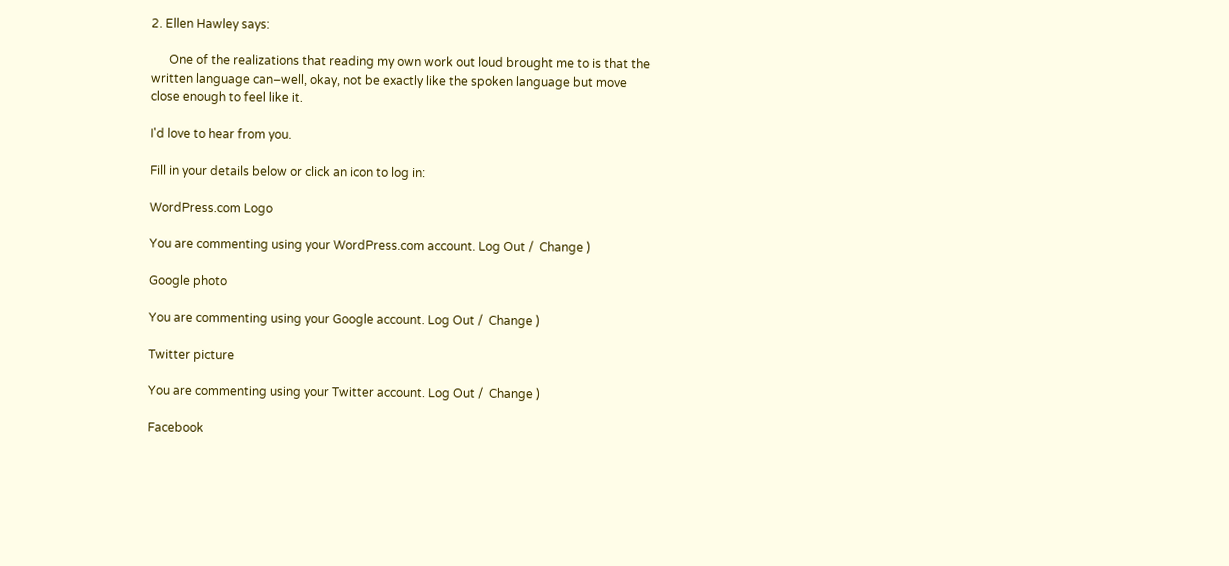2. Ellen Hawley says:

      One of the realizations that reading my own work out loud brought me to is that the written language can–well, okay, not be exactly like the spoken language but move close enough to feel like it.

I'd love to hear from you.

Fill in your details below or click an icon to log in:

WordPress.com Logo

You are commenting using your WordPress.com account. Log Out /  Change )

Google photo

You are commenting using your Google account. Log Out /  Change )

Twitter picture

You are commenting using your Twitter account. Log Out /  Change )

Facebook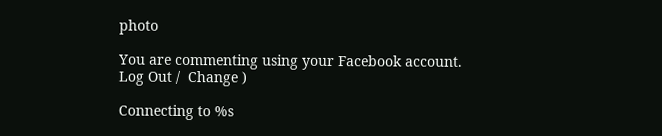photo

You are commenting using your Facebook account. Log Out /  Change )

Connecting to %s